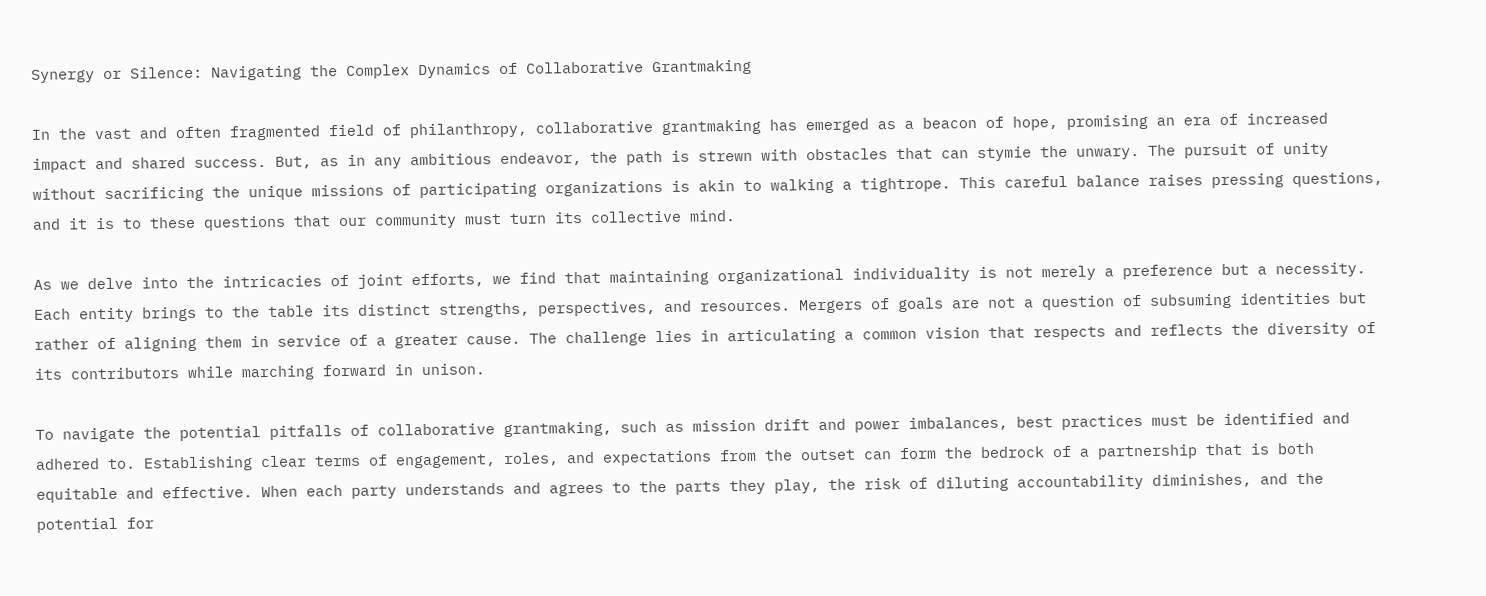Synergy or Silence: Navigating the Complex Dynamics of Collaborative Grantmaking

In the vast and often fragmented field of philanthropy, collaborative grantmaking has emerged as a beacon of hope, promising an era of increased impact and shared success. But, as in any ambitious endeavor, the path is strewn with obstacles that can stymie the unwary. The pursuit of unity without sacrificing the unique missions of participating organizations is akin to walking a tightrope. This careful balance raises pressing questions, and it is to these questions that our community must turn its collective mind.

As we delve into the intricacies of joint efforts, we find that maintaining organizational individuality is not merely a preference but a necessity. Each entity brings to the table its distinct strengths, perspectives, and resources. Mergers of goals are not a question of subsuming identities but rather of aligning them in service of a greater cause. The challenge lies in articulating a common vision that respects and reflects the diversity of its contributors while marching forward in unison.

To navigate the potential pitfalls of collaborative grantmaking, such as mission drift and power imbalances, best practices must be identified and adhered to. Establishing clear terms of engagement, roles, and expectations from the outset can form the bedrock of a partnership that is both equitable and effective. When each party understands and agrees to the parts they play, the risk of diluting accountability diminishes, and the potential for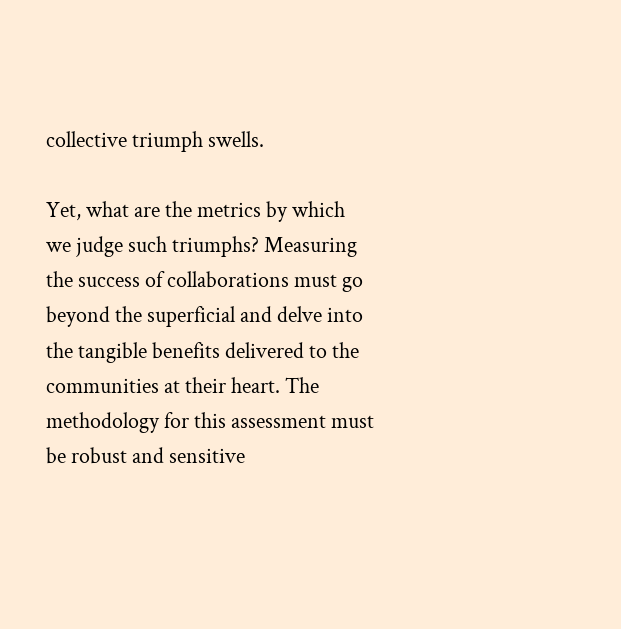collective triumph swells.

Yet, what are the metrics by which we judge such triumphs? Measuring the success of collaborations must go beyond the superficial and delve into the tangible benefits delivered to the communities at their heart. The methodology for this assessment must be robust and sensitive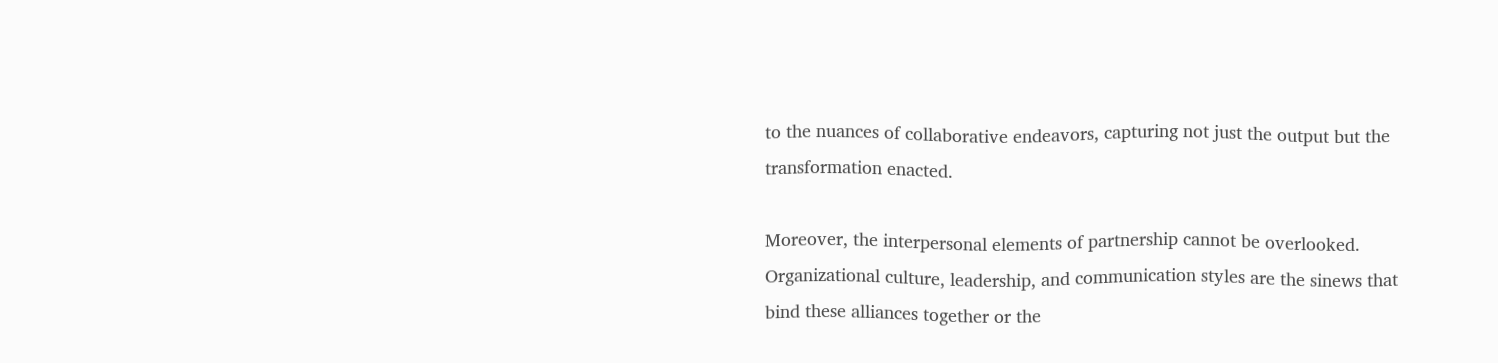to the nuances of collaborative endeavors, capturing not just the output but the transformation enacted.

Moreover, the interpersonal elements of partnership cannot be overlooked. Organizational culture, leadership, and communication styles are the sinews that bind these alliances together or the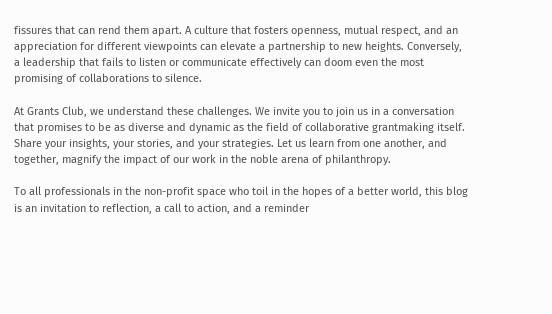fissures that can rend them apart. A culture that fosters openness, mutual respect, and an appreciation for different viewpoints can elevate a partnership to new heights. Conversely, a leadership that fails to listen or communicate effectively can doom even the most promising of collaborations to silence.

At Grants Club, we understand these challenges. We invite you to join us in a conversation that promises to be as diverse and dynamic as the field of collaborative grantmaking itself. Share your insights, your stories, and your strategies. Let us learn from one another, and together, magnify the impact of our work in the noble arena of philanthropy.

To all professionals in the non-profit space who toil in the hopes of a better world, this blog is an invitation to reflection, a call to action, and a reminder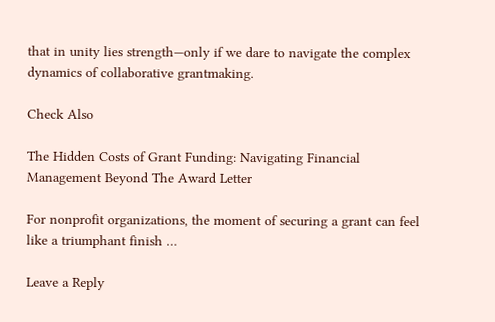that in unity lies strength—only if we dare to navigate the complex dynamics of collaborative grantmaking.

Check Also

The Hidden Costs of Grant Funding: Navigating Financial Management Beyond The Award Letter

For nonprofit organizations, the moment of securing a grant can feel like a triumphant finish …

Leave a Reply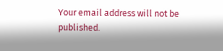Your email address will not be published.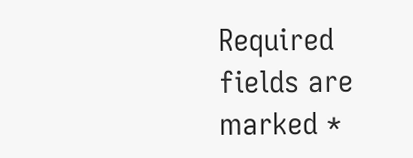Required fields are marked *